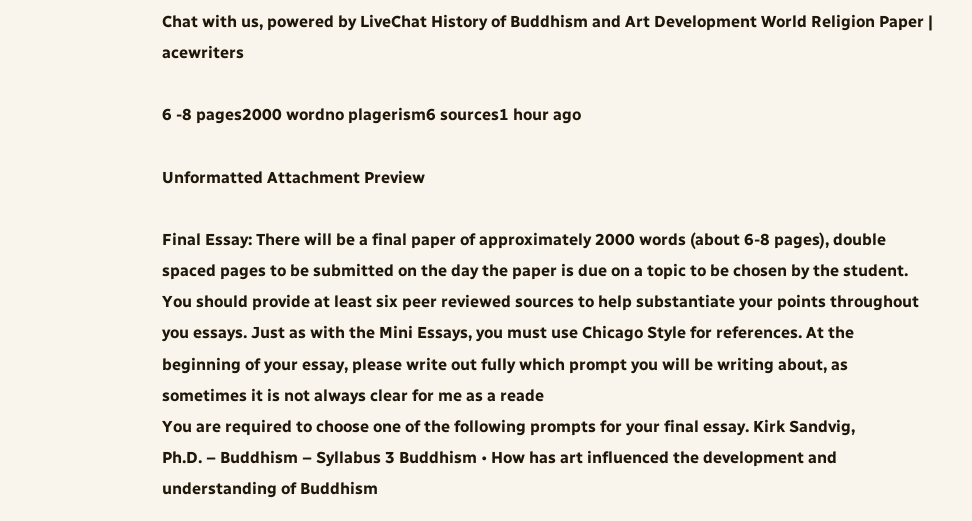Chat with us, powered by LiveChat History of Buddhism and Art Development World Religion Paper | acewriters

6 -8 pages2000 wordno plagerism6 sources1 hour ago

Unformatted Attachment Preview

Final Essay: There will be a final paper of approximately 2000 words (about 6-8 pages), double
spaced pages to be submitted on the day the paper is due on a topic to be chosen by the student.
You should provide at least six peer reviewed sources to help substantiate your points throughout
you essays. Just as with the Mini Essays, you must use Chicago Style for references. At the
beginning of your essay, please write out fully which prompt you will be writing about, as
sometimes it is not always clear for me as a reade
You are required to choose one of the following prompts for your final essay. Kirk Sandvig,
Ph.D. – Buddhism – Syllabus 3 Buddhism • How has art influenced the development and
understanding of Buddhism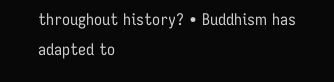throughout history? • Buddhism has adapted to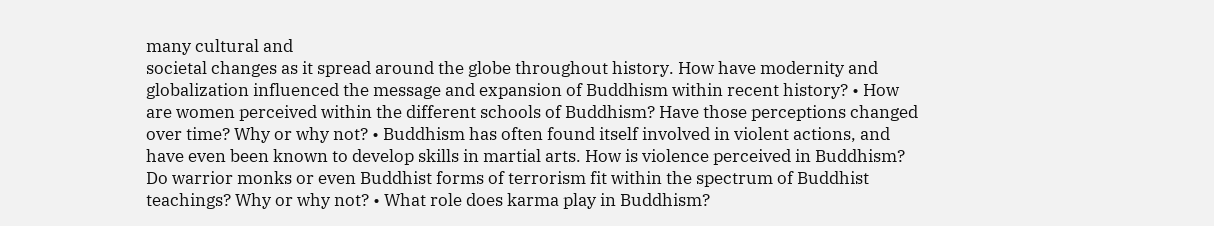many cultural and
societal changes as it spread around the globe throughout history. How have modernity and
globalization influenced the message and expansion of Buddhism within recent history? • How
are women perceived within the different schools of Buddhism? Have those perceptions changed
over time? Why or why not? • Buddhism has often found itself involved in violent actions, and
have even been known to develop skills in martial arts. How is violence perceived in Buddhism?
Do warrior monks or even Buddhist forms of terrorism fit within the spectrum of Buddhist
teachings? Why or why not? • What role does karma play in Buddhism?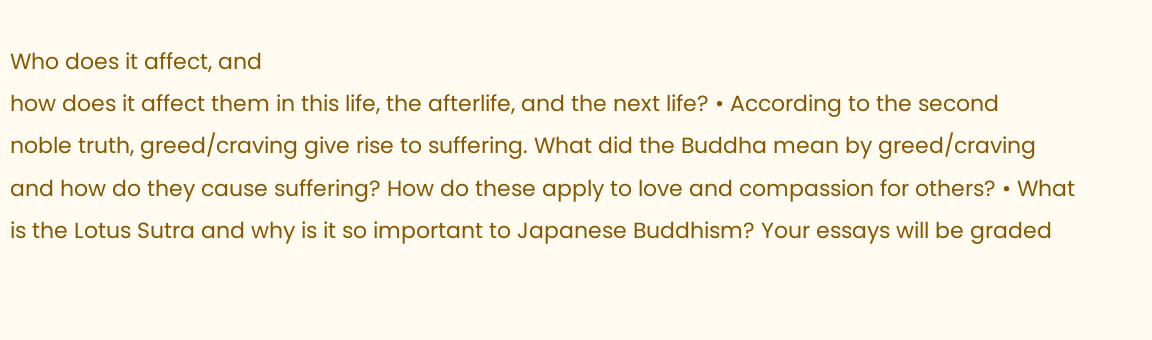Who does it affect, and
how does it affect them in this life, the afterlife, and the next life? • According to the second
noble truth, greed/craving give rise to suffering. What did the Buddha mean by greed/craving
and how do they cause suffering? How do these apply to love and compassion for others? • What
is the Lotus Sutra and why is it so important to Japanese Buddhism? Your essays will be graded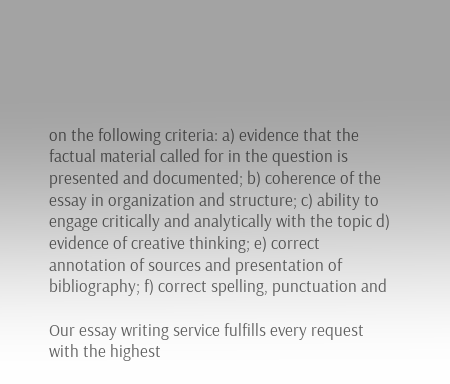on the following criteria: a) evidence that the factual material called for in the question is
presented and documented; b) coherence of the essay in organization and structure; c) ability to
engage critically and analytically with the topic d) evidence of creative thinking; e) correct
annotation of sources and presentation of bibliography; f) correct spelling, punctuation and

Our essay writing service fulfills every request with the highest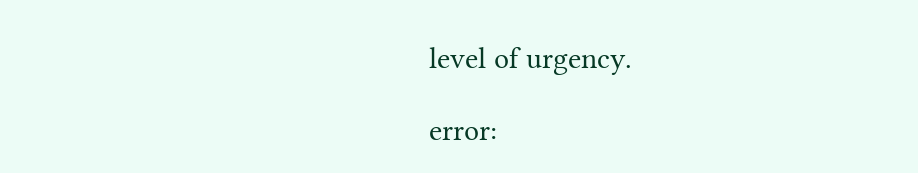level of urgency.

error: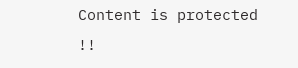Content is protected !!